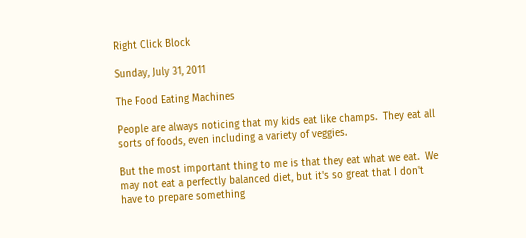Right Click Block

Sunday, July 31, 2011

The Food Eating Machines

People are always noticing that my kids eat like champs.  They eat all sorts of foods, even including a variety of veggies.

But the most important thing to me is that they eat what we eat.  We may not eat a perfectly balanced diet, but it's so great that I don't have to prepare something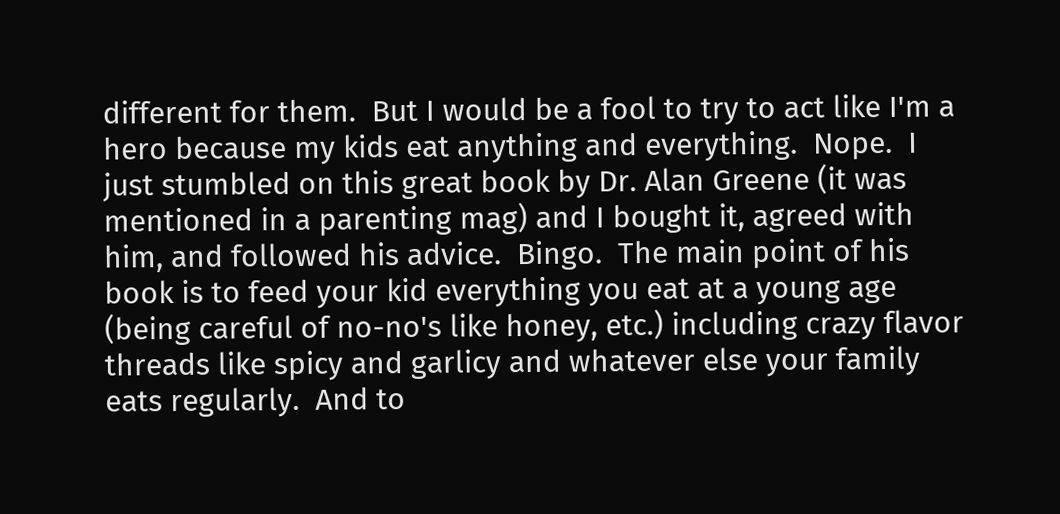different for them.  But I would be a fool to try to act like I'm a hero because my kids eat anything and everything.  Nope.  I just stumbled on this great book by Dr. Alan Greene (it was mentioned in a parenting mag) and I bought it, agreed with him, and followed his advice.  Bingo.  The main point of his book is to feed your kid everything you eat at a young age (being careful of no-no's like honey, etc.) including crazy flavor threads like spicy and garlicy and whatever else your family eats regularly.  And to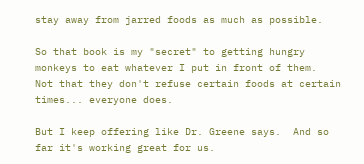stay away from jarred foods as much as possible.

So that book is my "secret" to getting hungry monkeys to eat whatever I put in front of them.  Not that they don't refuse certain foods at certain times... everyone does.

But I keep offering like Dr. Greene says.  And so far it's working great for us.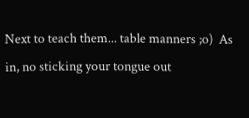Next to teach them... table manners ;o)  As in, no sticking your tongue out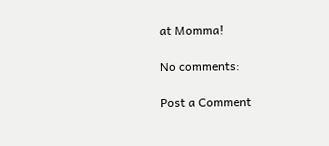at Momma!

No comments:

Post a Comment